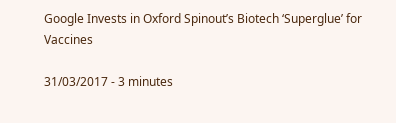Google Invests in Oxford Spinout’s Biotech ‘Superglue’ for Vaccines

31/03/2017 - 3 minutes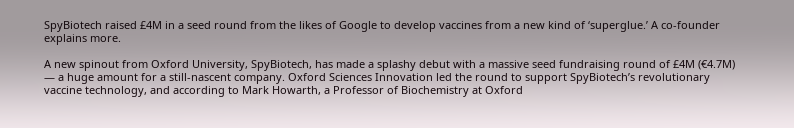SpyBiotech raised £4M in a seed round from the likes of Google to develop vaccines from a new kind of ‘superglue.’ A co-founder explains more.

A new spinout from Oxford University, SpyBiotech, has made a splashy debut with a massive seed fundraising round of £4M (€4.7M) — a huge amount for a still-nascent company. Oxford Sciences Innovation led the round to support SpyBiotech’s revolutionary vaccine technology, and according to Mark Howarth, a Professor of Biochemistry at Oxford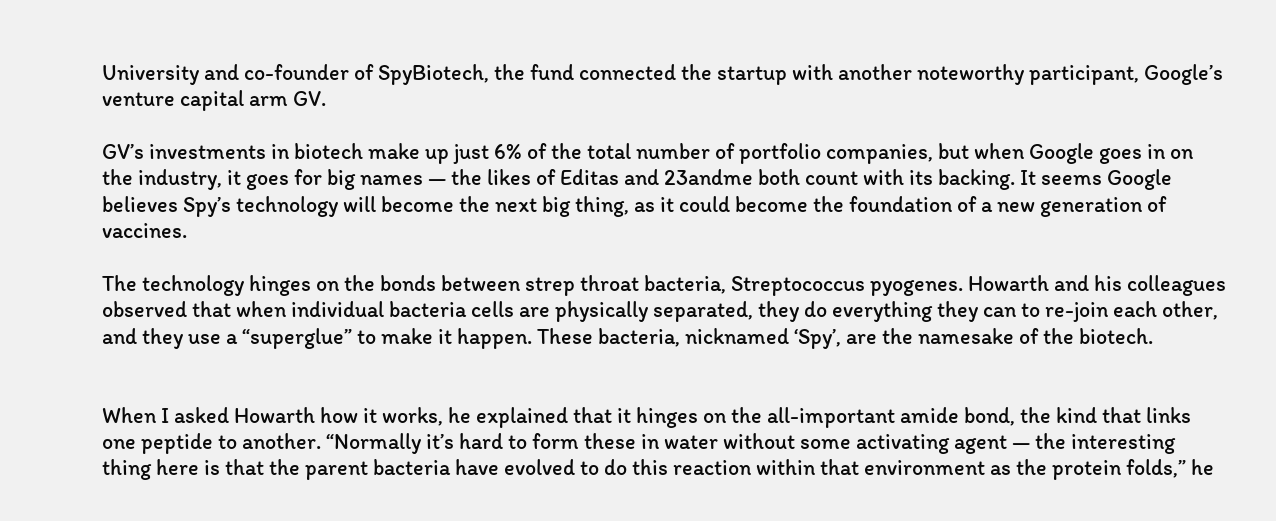University and co-founder of SpyBiotech, the fund connected the startup with another noteworthy participant, Google’s venture capital arm GV.

GV’s investments in biotech make up just 6% of the total number of portfolio companies, but when Google goes in on the industry, it goes for big names — the likes of Editas and 23andme both count with its backing. It seems Google believes Spy’s technology will become the next big thing, as it could become the foundation of a new generation of vaccines.

The technology hinges on the bonds between strep throat bacteria, Streptococcus pyogenes. Howarth and his colleagues observed that when individual bacteria cells are physically separated, they do everything they can to re-join each other, and they use a “superglue” to make it happen. These bacteria, nicknamed ‘Spy’, are the namesake of the biotech.


When I asked Howarth how it works, he explained that it hinges on the all-important amide bond, the kind that links one peptide to another. “Normally it’s hard to form these in water without some activating agent — the interesting thing here is that the parent bacteria have evolved to do this reaction within that environment as the protein folds,” he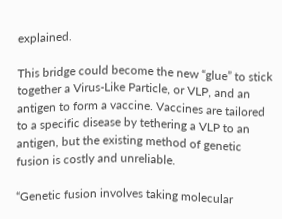explained.

This bridge could become the new “glue” to stick together a Virus-Like Particle, or VLP, and an antigen to form a vaccine. Vaccines are tailored to a specific disease by tethering a VLP to an antigen, but the existing method of genetic fusion is costly and unreliable.

“Genetic fusion involves taking molecular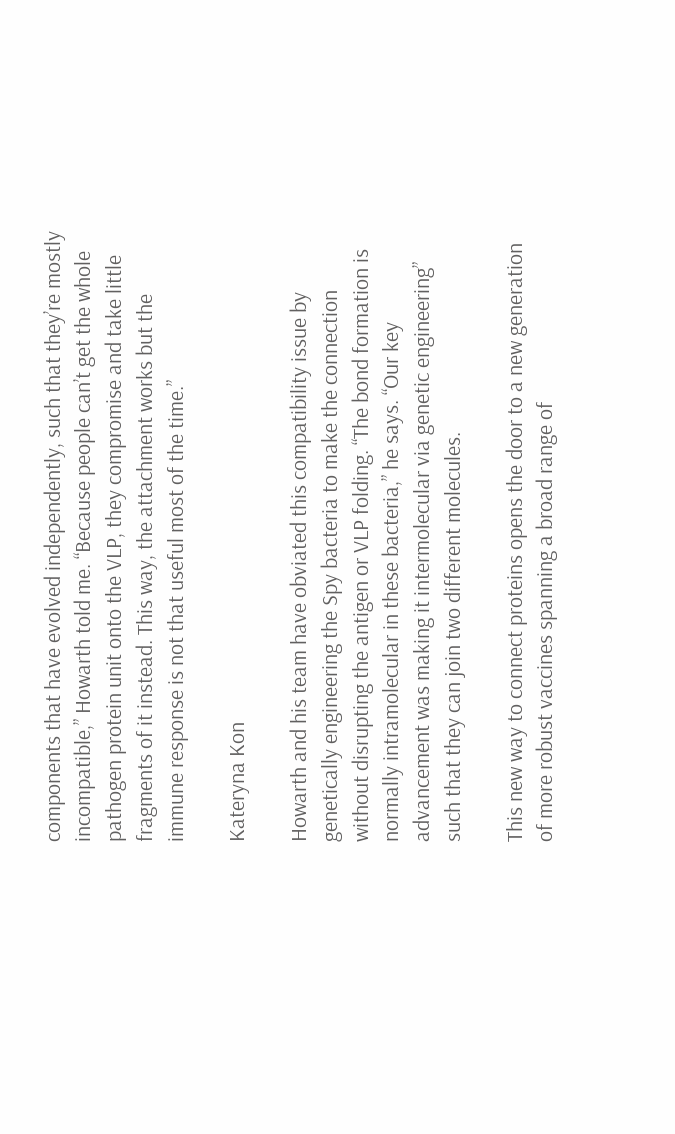components that have evolved independently, such that they’re mostly incompatible,” Howarth told me. “Because people can’t get the whole pathogen protein unit onto the VLP, they compromise and take little fragments of it instead. This way, the attachment works but the immune response is not that useful most of the time.”

Kateryna Kon

Howarth and his team have obviated this compatibility issue by genetically engineering the Spy bacteria to make the connection without disrupting the antigen or VLP folding. “The bond formation is normally intramolecular in these bacteria,” he says. “Our key advancement was making it intermolecular via genetic engineering” such that they can join two different molecules.

This new way to connect proteins opens the door to a new generation of more robust vaccines spanning a broad range of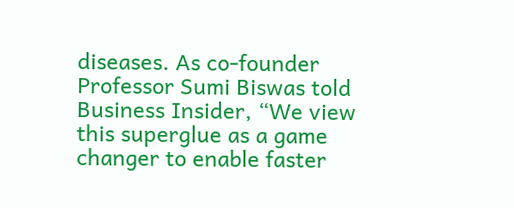diseases. As co-founder Professor Sumi Biswas told Business Insider, “We view this superglue as a game changer to enable faster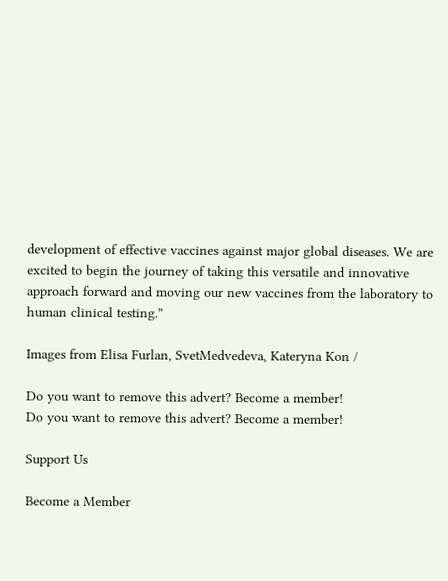development of effective vaccines against major global diseases. We are excited to begin the journey of taking this versatile and innovative approach forward and moving our new vaccines from the laboratory to human clinical testing.”

Images from Elisa Furlan, SvetMedvedeva, Kateryna Kon /

Do you want to remove this advert? Become a member!
Do you want to remove this advert? Become a member!

Support Us

Become a Member